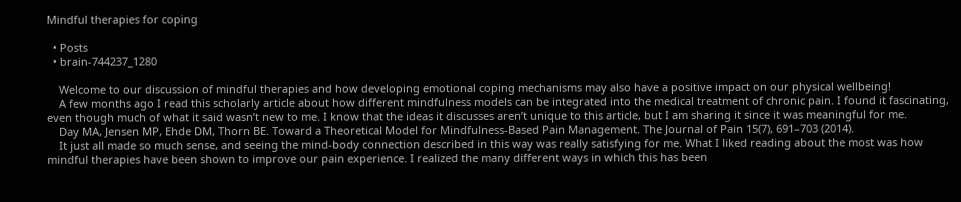Mindful therapies for coping

  • Posts
  • brain-744237_1280

    Welcome to our discussion of mindful therapies and how developing emotional coping mechanisms may also have a positive impact on our physical wellbeing!
    A few months ago I read this scholarly article about how different mindfulness models can be integrated into the medical treatment of chronic pain. I found it fascinating, even though much of what it said wasn’t new to me. I know that the ideas it discusses aren’t unique to this article, but I am sharing it since it was meaningful for me.
    Day MA, Jensen MP, Ehde DM, Thorn BE. Toward a Theoretical Model for Mindfulness-Based Pain Management. The Journal of Pain 15(7), 691–703 (2014).
    It just all made so much sense, and seeing the mind-body connection described in this way was really satisfying for me. What I liked reading about the most was how mindful therapies have been shown to improve our pain experience. I realized the many different ways in which this has been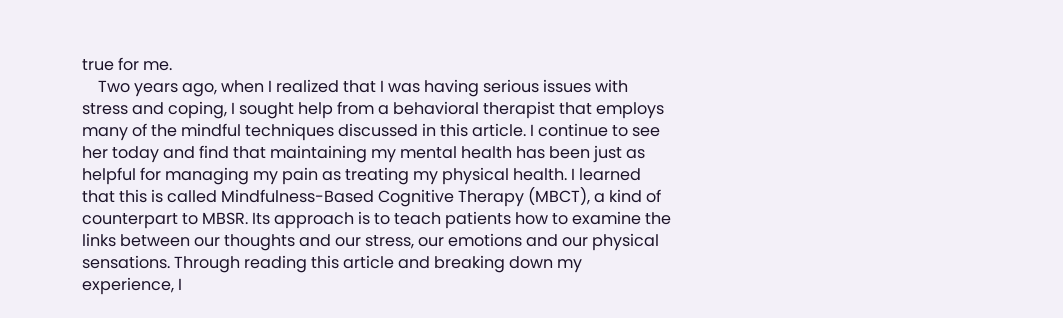true for me.
    Two years ago, when I realized that I was having serious issues with stress and coping, I sought help from a behavioral therapist that employs many of the mindful techniques discussed in this article. I continue to see her today and find that maintaining my mental health has been just as helpful for managing my pain as treating my physical health. I learned that this is called Mindfulness-Based Cognitive Therapy (MBCT), a kind of counterpart to MBSR. Its approach is to teach patients how to examine the links between our thoughts and our stress, our emotions and our physical sensations. Through reading this article and breaking down my experience, I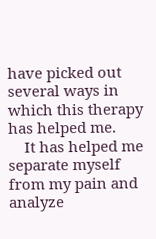have picked out several ways in which this therapy has helped me.
    It has helped me separate myself from my pain and analyze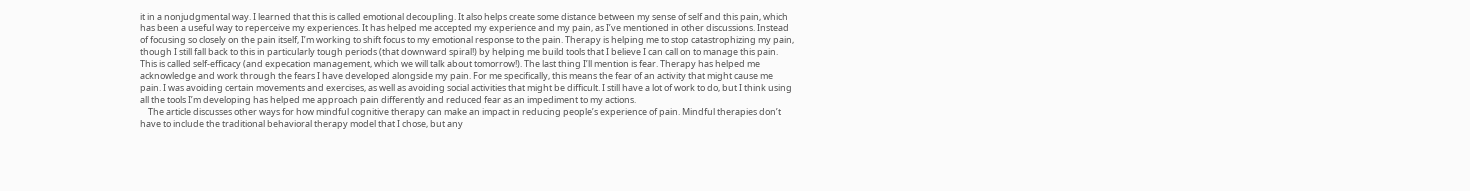it in a nonjudgmental way. I learned that this is called emotional decoupling. It also helps create some distance between my sense of self and this pain, which has been a useful way to reperceive my experiences. It has helped me accepted my experience and my pain, as I’ve mentioned in other discussions. Instead of focusing so closely on the pain itself, I’m working to shift focus to my emotional response to the pain. Therapy is helping me to stop catastrophizing my pain, though I still fall back to this in particularly tough periods (that downward spiral!) by helping me build tools that I believe I can call on to manage this pain. This is called self-efficacy (and expecation management, which we will talk about tomorrow!). The last thing I’ll mention is fear. Therapy has helped me acknowledge and work through the fears I have developed alongside my pain. For me specifically, this means the fear of an activity that might cause me pain. I was avoiding certain movements and exercises, as well as avoiding social activities that might be difficult. I still have a lot of work to do, but I think using all the tools I’m developing has helped me approach pain differently and reduced fear as an impediment to my actions.
    The article discusses other ways for how mindful cognitive therapy can make an impact in reducing people’s experience of pain. Mindful therapies don’t have to include the traditional behavioral therapy model that I chose, but any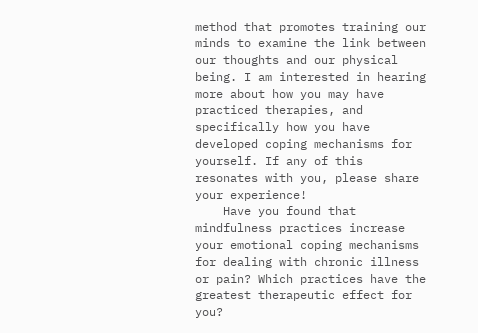method that promotes training our minds to examine the link between our thoughts and our physical being. I am interested in hearing more about how you may have practiced therapies, and specifically how you have developed coping mechanisms for yourself. If any of this resonates with you, please share your experience!
    Have you found that mindfulness practices increase your emotional coping mechanisms for dealing with chronic illness or pain? Which practices have the greatest therapeutic effect for you?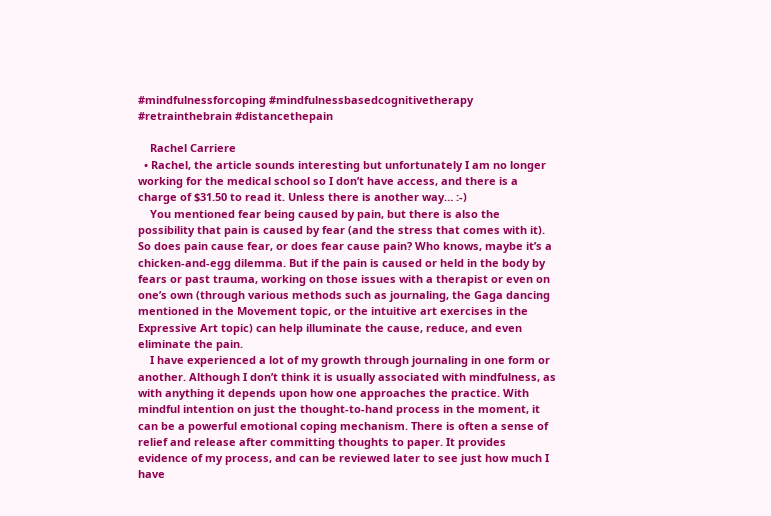#mindfulnessforcoping #mindfulnessbasedcognitivetherapy #retrainthebrain #distancethepain

    Rachel Carriere
  • Rachel, the article sounds interesting but unfortunately I am no longer working for the medical school so I don’t have access, and there is a charge of $31.50 to read it. Unless there is another way… :-)
    You mentioned fear being caused by pain, but there is also the possibility that pain is caused by fear (and the stress that comes with it). So does pain cause fear, or does fear cause pain? Who knows, maybe it’s a chicken-and-egg dilemma. But if the pain is caused or held in the body by fears or past trauma, working on those issues with a therapist or even on one’s own (through various methods such as journaling, the Gaga dancing mentioned in the Movement topic, or the intuitive art exercises in the Expressive Art topic) can help illuminate the cause, reduce, and even eliminate the pain.
    I have experienced a lot of my growth through journaling in one form or another. Although I don’t think it is usually associated with mindfulness, as with anything it depends upon how one approaches the practice. With mindful intention on just the thought-to-hand process in the moment, it can be a powerful emotional coping mechanism. There is often a sense of relief and release after committing thoughts to paper. It provides evidence of my process, and can be reviewed later to see just how much I have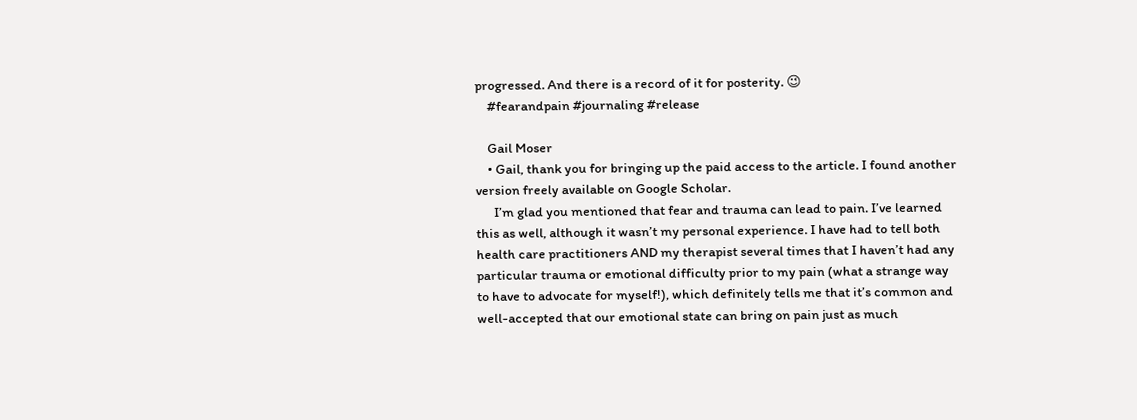progressed. And there is a record of it for posterity. 😉
    #fearandpain #journaling #release

    Gail Moser
    • Gail, thank you for bringing up the paid access to the article. I found another version freely available on Google Scholar.
      I’m glad you mentioned that fear and trauma can lead to pain. I’ve learned this as well, although it wasn’t my personal experience. I have had to tell both health care practitioners AND my therapist several times that I haven’t had any particular trauma or emotional difficulty prior to my pain (what a strange way to have to advocate for myself!), which definitely tells me that it’s common and well-accepted that our emotional state can bring on pain just as much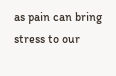as pain can bring stress to our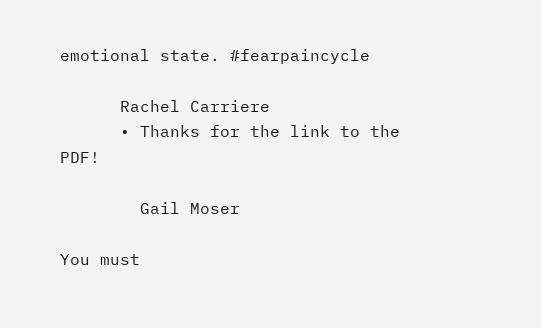emotional state. #fearpaincycle

      Rachel Carriere
      • Thanks for the link to the PDF!

        Gail Moser

You must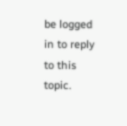be logged in to reply to this topic.